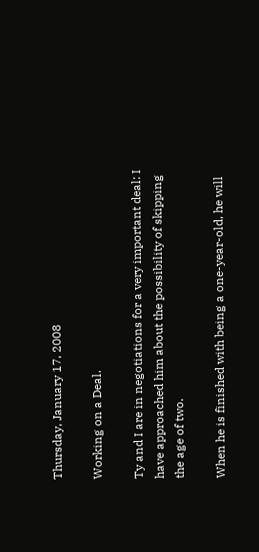Thursday, January 17, 2008

Working on a Deal.

Ty and I are in negotiations for a very important deal: I have approached him about the possibility of skipping the age of two.

When he is finished with being a one-year-old, he will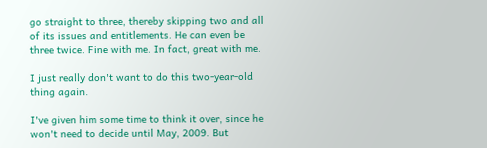go straight to three, thereby skipping two and all of its issues and entitlements. He can even be three twice. Fine with me. In fact, great with me.

I just really don't want to do this two-year-old thing again.

I've given him some time to think it over, since he won't need to decide until May, 2009. But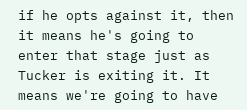if he opts against it, then it means he's going to enter that stage just as Tucker is exiting it. It means we're going to have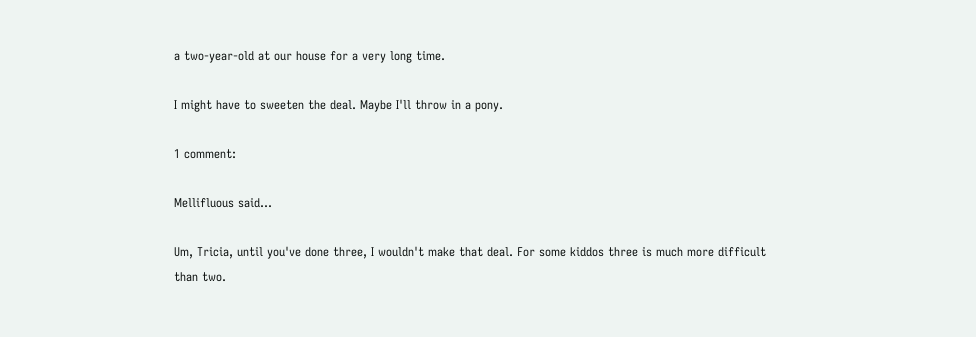a two-year-old at our house for a very long time.

I might have to sweeten the deal. Maybe I'll throw in a pony.

1 comment:

Mellifluous said...

Um, Tricia, until you've done three, I wouldn't make that deal. For some kiddos three is much more difficult than two.